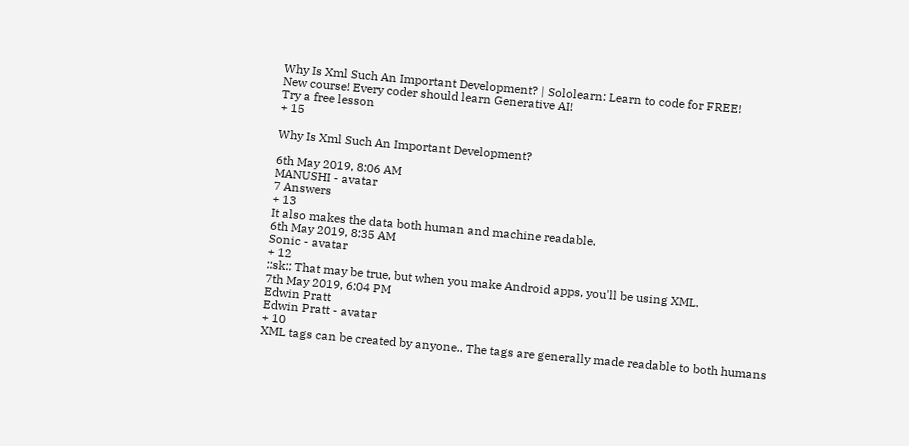Why Is Xml Such An Important Development? | Sololearn: Learn to code for FREE!
New course! Every coder should learn Generative AI!
Try a free lesson
+ 15

Why Is Xml Such An Important Development?

6th May 2019, 8:06 AM
MANUSHI - avatar
7 Answers
+ 13
It also makes the data both human and machine readable.
6th May 2019, 8:35 AM
Sonic - avatar
+ 12
::sk:: That may be true, but when you make Android apps, you'll be using XML.
7th May 2019, 6:04 PM
Edwin Pratt
Edwin Pratt - avatar
+ 10
XML tags can be created by anyone.. The tags are generally made readable to both humans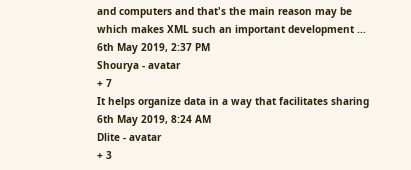and computers and that's the main reason may be which makes XML such an important development ...
6th May 2019, 2:37 PM
Shourya - avatar
+ 7
It helps organize data in a way that facilitates sharing
6th May 2019, 8:24 AM
Dlite - avatar
+ 3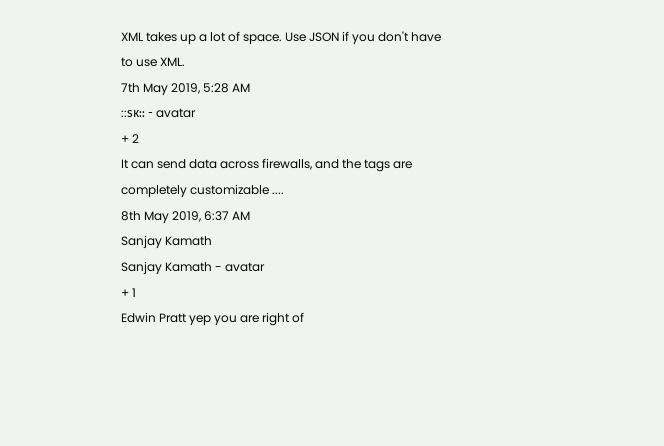XML takes up a lot of space. Use JSON if you don't have to use XML.
7th May 2019, 5:28 AM
::sк:: - avatar
+ 2
It can send data across firewalls, and the tags are completely customizable ....
8th May 2019, 6:37 AM
Sanjay Kamath
Sanjay Kamath - avatar
+ 1
Edwin Pratt yep you are right of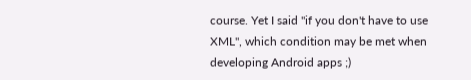course. Yet I said "if you don't have to use XML", which condition may be met when developing Android apps ;)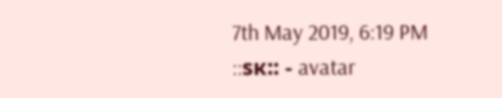7th May 2019, 6:19 PM
::sк:: - avatar